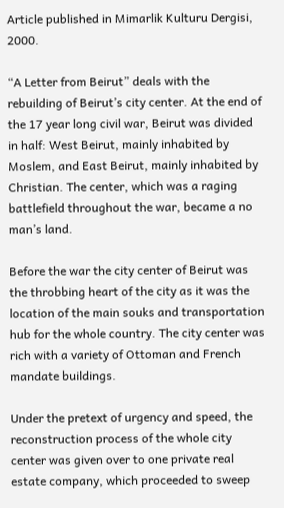Article published in Mimarlik Kulturu Dergisi, 2000.

“A Letter from Beirut” deals with the rebuilding of Beirut’s city center. At the end of the 17 year long civil war, Beirut was divided in half: West Beirut, mainly inhabited by Moslem, and East Beirut, mainly inhabited by Christian. The center, which was a raging battlefield throughout the war, became a no man’s land.

Before the war the city center of Beirut was the throbbing heart of the city as it was the location of the main souks and transportation hub for the whole country. The city center was rich with a variety of Ottoman and French mandate buildings.

Under the pretext of urgency and speed, the reconstruction process of the whole city center was given over to one private real estate company, which proceeded to sweep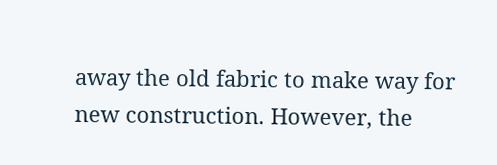away the old fabric to make way for new construction. However, the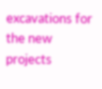excavations for the new projects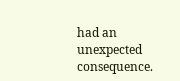had an unexpected consequence.